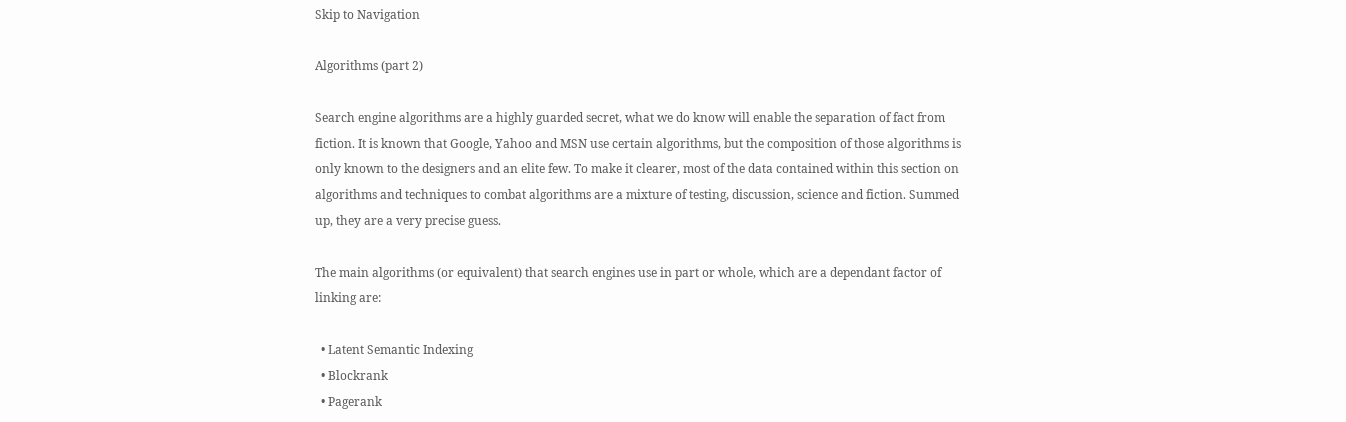Skip to Navigation

Algorithms (part 2)

Search engine algorithms are a highly guarded secret, what we do know will enable the separation of fact from fiction. It is known that Google, Yahoo and MSN use certain algorithms, but the composition of those algorithms is only known to the designers and an elite few. To make it clearer, most of the data contained within this section on algorithms and techniques to combat algorithms are a mixture of testing, discussion, science and fiction. Summed up, they are a very precise guess.

The main algorithms (or equivalent) that search engines use in part or whole, which are a dependant factor of linking are:

  • Latent Semantic Indexing
  • Blockrank
  • Pagerank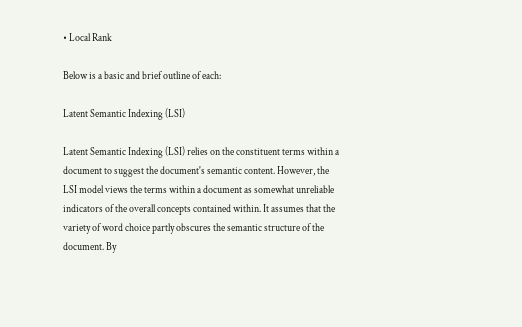• Local Rank

Below is a basic and brief outline of each:

Latent Semantic Indexing (LSI)

Latent Semantic Indexing (LSI) relies on the constituent terms within a document to suggest the document's semantic content. However, the LSI model views the terms within a document as somewhat unreliable indicators of the overall concepts contained within. It assumes that the variety of word choice partly obscures the semantic structure of the document. By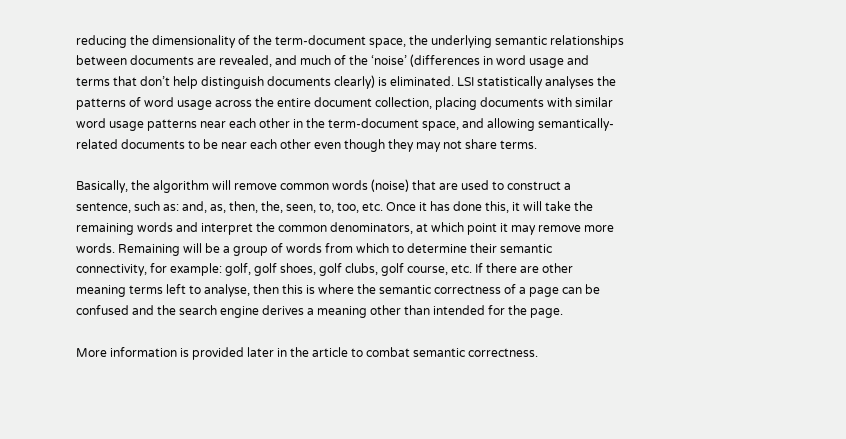reducing the dimensionality of the term-document space, the underlying semantic relationships between documents are revealed, and much of the ‘noise’ (differences in word usage and terms that don’t help distinguish documents clearly) is eliminated. LSI statistically analyses the patterns of word usage across the entire document collection, placing documents with similar word usage patterns near each other in the term-document space, and allowing semantically-related documents to be near each other even though they may not share terms.

Basically, the algorithm will remove common words (noise) that are used to construct a sentence, such as: and, as, then, the, seen, to, too, etc. Once it has done this, it will take the remaining words and interpret the common denominators, at which point it may remove more words. Remaining will be a group of words from which to determine their semantic connectivity, for example: golf, golf shoes, golf clubs, golf course, etc. If there are other meaning terms left to analyse, then this is where the semantic correctness of a page can be confused and the search engine derives a meaning other than intended for the page.

More information is provided later in the article to combat semantic correctness.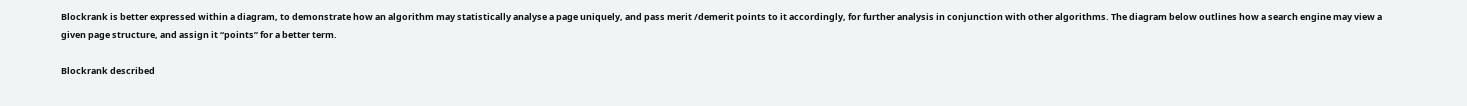Blockrank is better expressed within a diagram, to demonstrate how an algorithm may statistically analyse a page uniquely, and pass merit /demerit points to it accordingly, for further analysis in conjunction with other algorithms. The diagram below outlines how a search engine may view a given page structure, and assign it “points” for a better term.

Blockrank described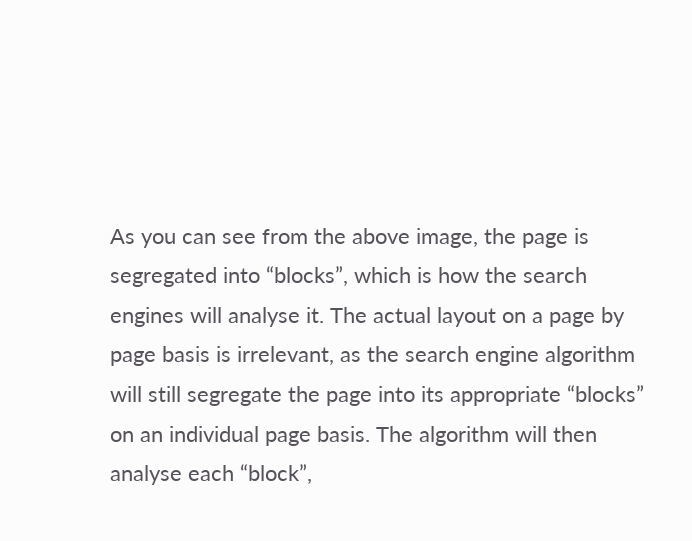As you can see from the above image, the page is segregated into “blocks”, which is how the search engines will analyse it. The actual layout on a page by page basis is irrelevant, as the search engine algorithm will still segregate the page into its appropriate “blocks” on an individual page basis. The algorithm will then analyse each “block”,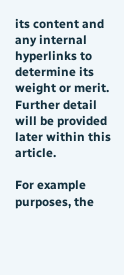its content and any internal hyperlinks to determine its weight or merit. Further detail will be provided later within this article.

For example purposes, the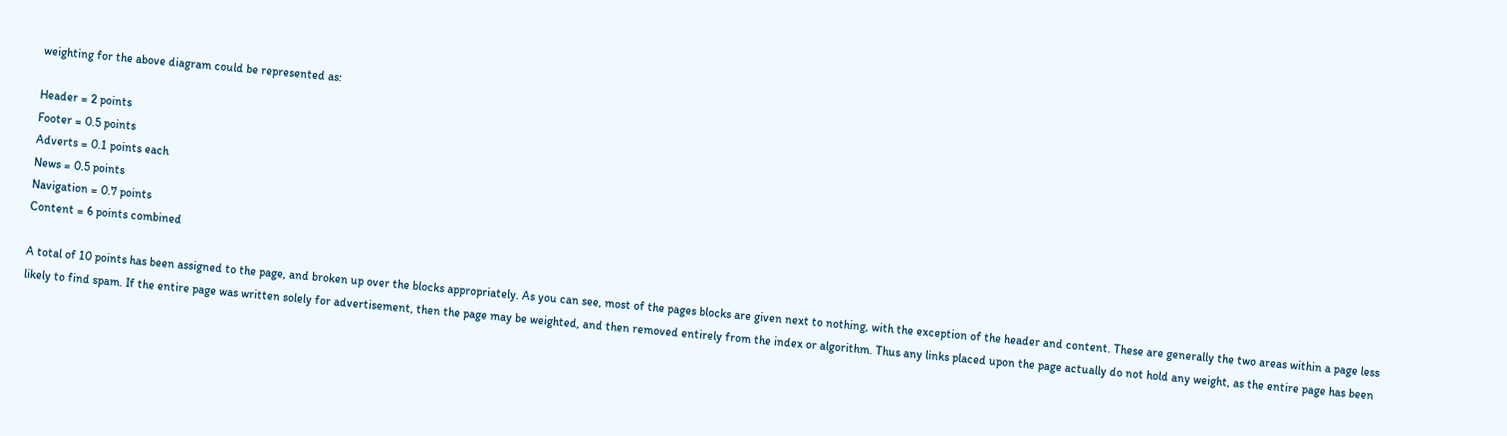weighting for the above diagram could be represented as:

Header = 2 points
Footer = 0.5 points
Adverts = 0.1 points each
News = 0.5 points
Navigation = 0.7 points
Content = 6 points combined

A total of 10 points has been assigned to the page, and broken up over the blocks appropriately. As you can see, most of the pages blocks are given next to nothing, with the exception of the header and content. These are generally the two areas within a page less likely to find spam. If the entire page was written solely for advertisement, then the page may be weighted, and then removed entirely from the index or algorithm. Thus any links placed upon the page actually do not hold any weight, as the entire page has been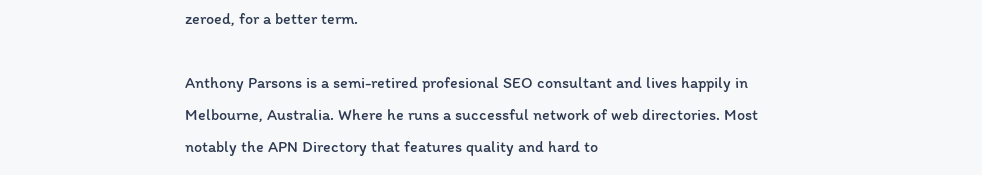zeroed, for a better term.

Anthony Parsons is a semi-retired profesional SEO consultant and lives happily in Melbourne, Australia. Where he runs a successful network of web directories. Most notably the APN Directory that features quality and hard to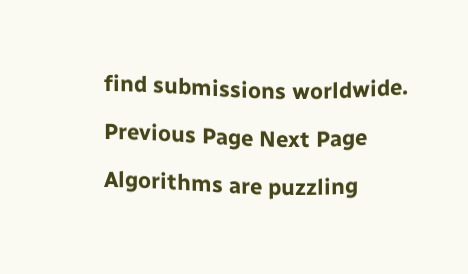find submissions worldwide.

Previous Page Next Page

Algorithms are puzzling